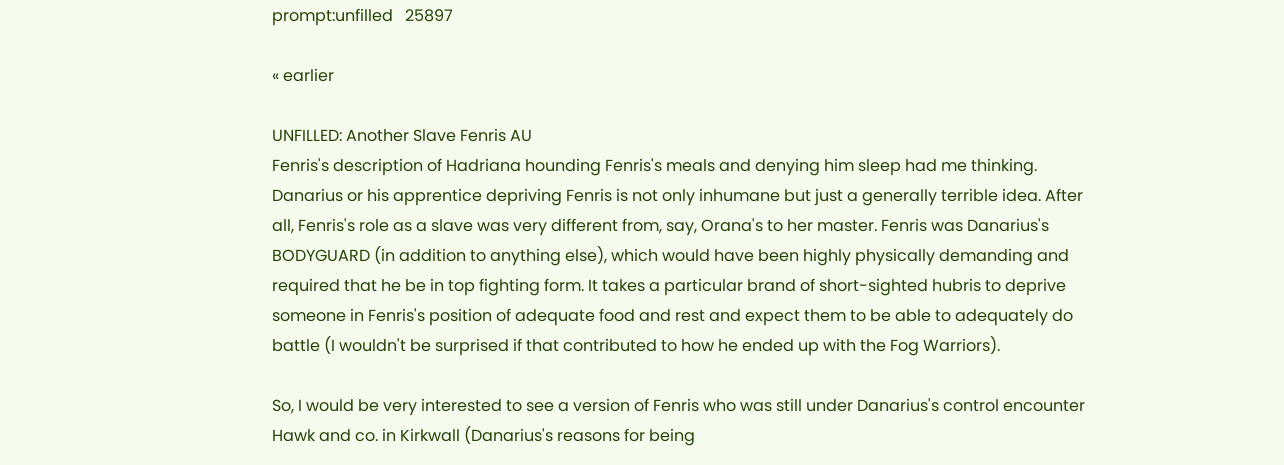prompt:unfilled   25897

« earlier

UNFILLED: Another Slave Fenris AU
Fenris's description of Hadriana hounding Fenris's meals and denying him sleep had me thinking. Danarius or his apprentice depriving Fenris is not only inhumane but just a generally terrible idea. After all, Fenris's role as a slave was very different from, say, Orana's to her master. Fenris was Danarius's BODYGUARD (in addition to anything else), which would have been highly physically demanding and required that he be in top fighting form. It takes a particular brand of short-sighted hubris to deprive someone in Fenris's position of adequate food and rest and expect them to be able to adequately do battle (I wouldn't be surprised if that contributed to how he ended up with the Fog Warriors).

So, I would be very interested to see a version of Fenris who was still under Danarius's control encounter Hawk and co. in Kirkwall (Danarius's reasons for being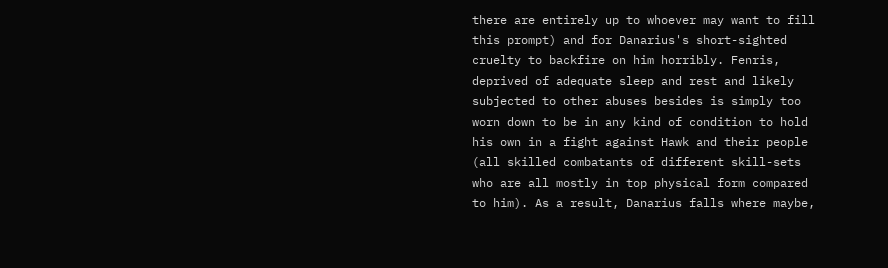there are entirely up to whoever may want to fill this prompt) and for Danarius's short-sighted cruelty to backfire on him horribly. Fenris, deprived of adequate sleep and rest and likely subjected to other abuses besides is simply too worn down to be in any kind of condition to hold his own in a fight against Hawk and their people (all skilled combatants of different skill-sets who are all mostly in top physical form compared to him). As a result, Danarius falls where maybe,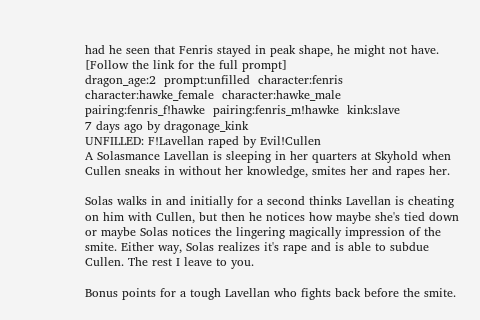had he seen that Fenris stayed in peak shape, he might not have.
[Follow the link for the full prompt]
dragon_age:2  prompt:unfilled  character:fenris  character:hawke_female  character:hawke_male  pairing:fenris_f!hawke  pairing:fenris_m!hawke  kink:slave
7 days ago by dragonage_kink
UNFILLED: F!Lavellan raped by Evil!Cullen
A Solasmance Lavellan is sleeping in her quarters at Skyhold when Cullen sneaks in without her knowledge, smites her and rapes her.

Solas walks in and initially for a second thinks Lavellan is cheating on him with Cullen, but then he notices how maybe she's tied down or maybe Solas notices the lingering magically impression of the smite. Either way, Solas realizes it's rape and is able to subdue Cullen. The rest I leave to you.

Bonus points for a tough Lavellan who fights back before the smite.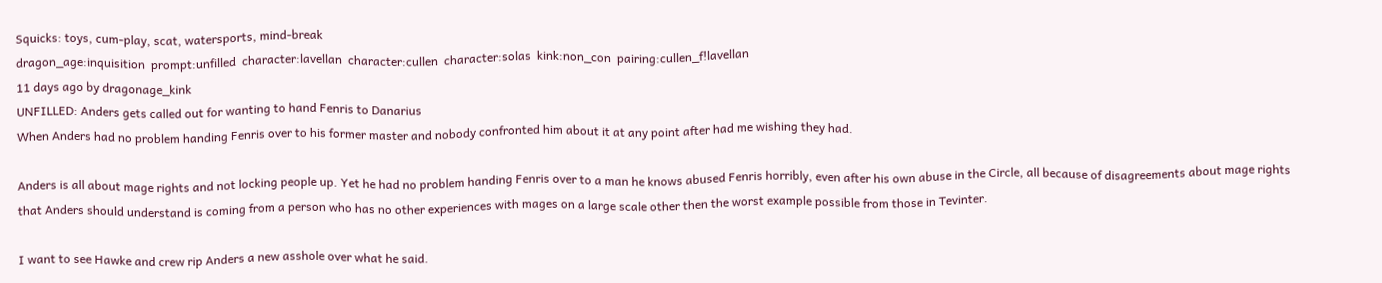Squicks: toys, cum-play, scat, watersports, mind-break
dragon_age:inquisition  prompt:unfilled  character:lavellan  character:cullen  character:solas  kink:non_con  pairing:cullen_f!lavellan
11 days ago by dragonage_kink
UNFILLED: Anders gets called out for wanting to hand Fenris to Danarius
When Anders had no problem handing Fenris over to his former master and nobody confronted him about it at any point after had me wishing they had.

Anders is all about mage rights and not locking people up. Yet he had no problem handing Fenris over to a man he knows abused Fenris horribly, even after his own abuse in the Circle, all because of disagreements about mage rights that Anders should understand is coming from a person who has no other experiences with mages on a large scale other then the worst example possible from those in Tevinter.

I want to see Hawke and crew rip Anders a new asshole over what he said.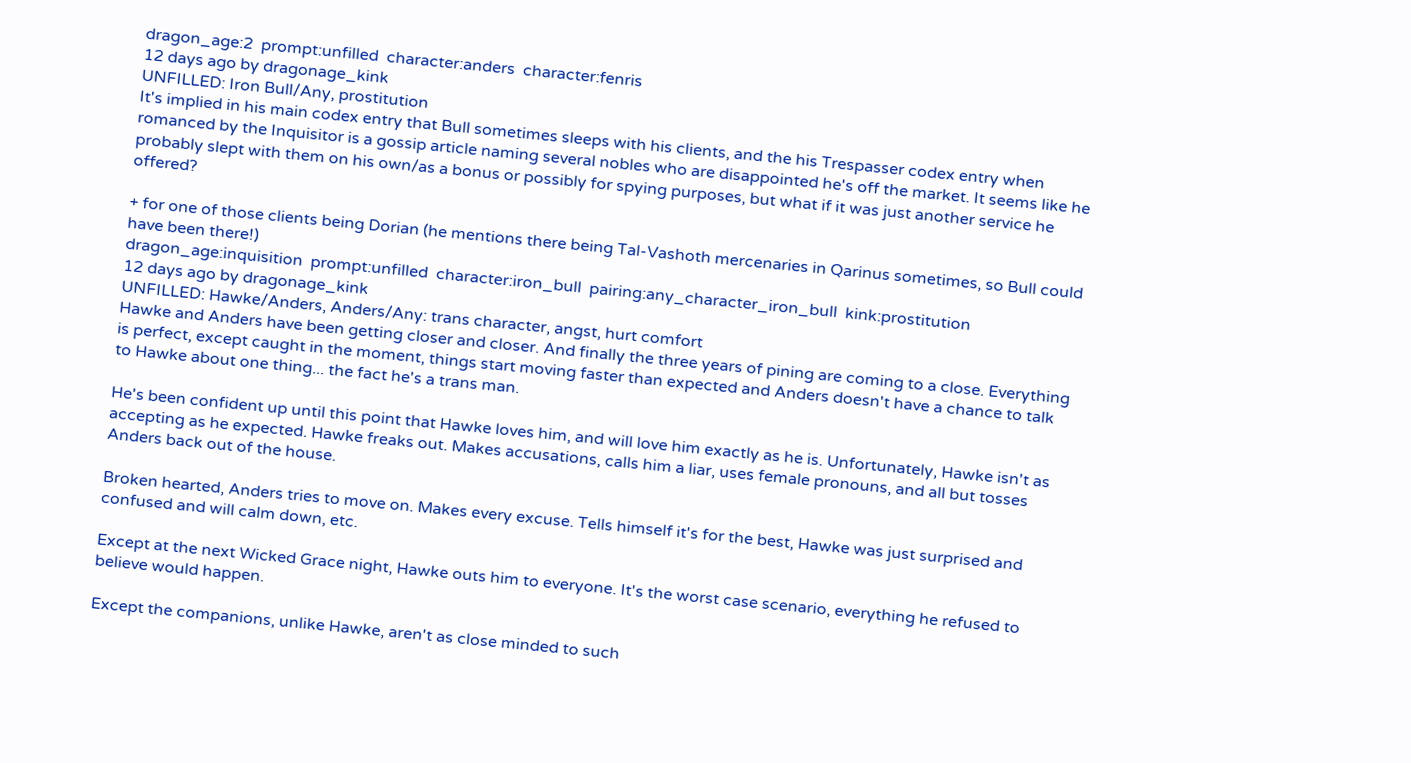dragon_age:2  prompt:unfilled  character:anders  character:fenris
12 days ago by dragonage_kink
UNFILLED: Iron Bull/Any, prostitution
It's implied in his main codex entry that Bull sometimes sleeps with his clients, and the his Trespasser codex entry when romanced by the Inquisitor is a gossip article naming several nobles who are disappointed he's off the market. It seems like he probably slept with them on his own/as a bonus or possibly for spying purposes, but what if it was just another service he offered?

+ for one of those clients being Dorian (he mentions there being Tal-Vashoth mercenaries in Qarinus sometimes, so Bull could have been there!)
dragon_age:inquisition  prompt:unfilled  character:iron_bull  pairing:any_character_iron_bull  kink:prostitution
12 days ago by dragonage_kink
UNFILLED: Hawke/Anders, Anders/Any: trans character, angst, hurt comfort
Hawke and Anders have been getting closer and closer. And finally the three years of pining are coming to a close. Everything is perfect, except caught in the moment, things start moving faster than expected and Anders doesn't have a chance to talk to Hawke about one thing... the fact he's a trans man.

He's been confident up until this point that Hawke loves him, and will love him exactly as he is. Unfortunately, Hawke isn't as accepting as he expected. Hawke freaks out. Makes accusations, calls him a liar, uses female pronouns, and all but tosses Anders back out of the house.

Broken hearted, Anders tries to move on. Makes every excuse. Tells himself it's for the best, Hawke was just surprised and confused and will calm down, etc.

Except at the next Wicked Grace night, Hawke outs him to everyone. It's the worst case scenario, everything he refused to believe would happen.

Except the companions, unlike Hawke, aren't as close minded to such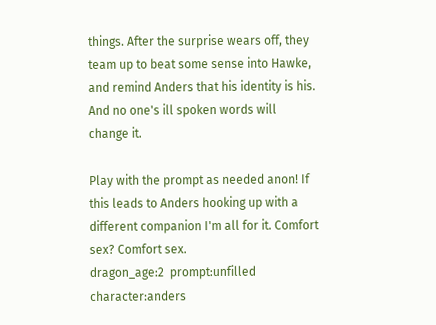things. After the surprise wears off, they team up to beat some sense into Hawke, and remind Anders that his identity is his. And no one's ill spoken words will change it.

Play with the prompt as needed anon! If this leads to Anders hooking up with a different companion I'm all for it. Comfort sex? Comfort sex.
dragon_age:2  prompt:unfilled  character:anders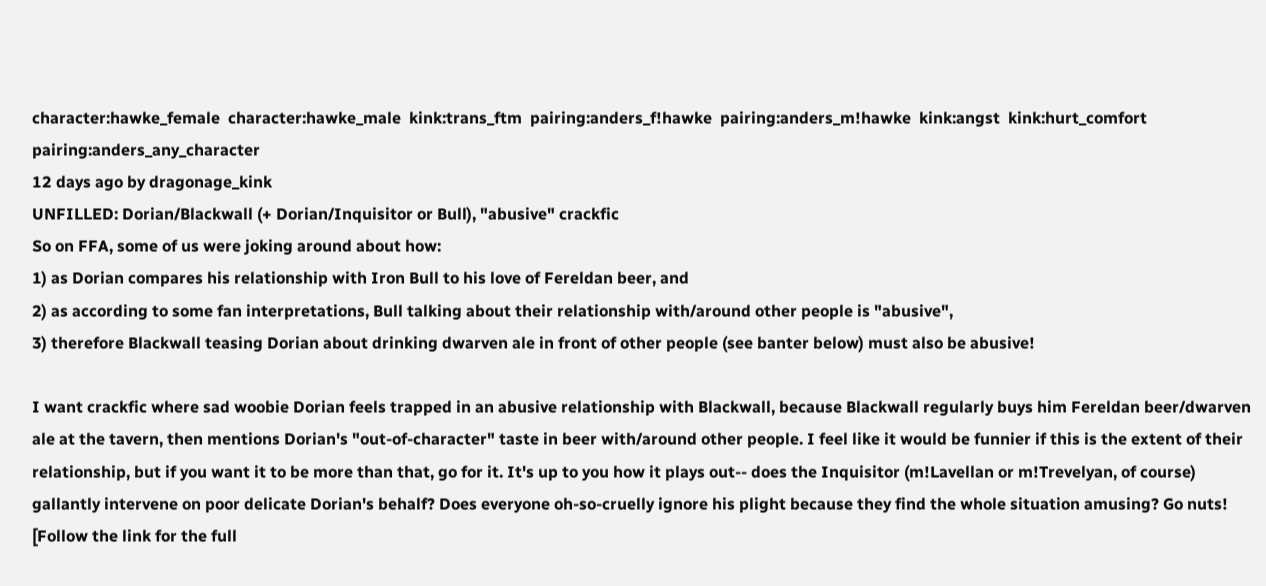character:hawke_female  character:hawke_male  kink:trans_ftm  pairing:anders_f!hawke  pairing:anders_m!hawke  kink:angst  kink:hurt_comfort  pairing:anders_any_character
12 days ago by dragonage_kink
UNFILLED: Dorian/Blackwall (+ Dorian/Inquisitor or Bull), "abusive" crackfic
So on FFA, some of us were joking around about how:
1) as Dorian compares his relationship with Iron Bull to his love of Fereldan beer, and
2) as according to some fan interpretations, Bull talking about their relationship with/around other people is "abusive",
3) therefore Blackwall teasing Dorian about drinking dwarven ale in front of other people (see banter below) must also be abusive!

I want crackfic where sad woobie Dorian feels trapped in an abusive relationship with Blackwall, because Blackwall regularly buys him Fereldan beer/dwarven ale at the tavern, then mentions Dorian's "out-of-character" taste in beer with/around other people. I feel like it would be funnier if this is the extent of their relationship, but if you want it to be more than that, go for it. It's up to you how it plays out-- does the Inquisitor (m!Lavellan or m!Trevelyan, of course) gallantly intervene on poor delicate Dorian's behalf? Does everyone oh-so-cruelly ignore his plight because they find the whole situation amusing? Go nuts!
[Follow the link for the full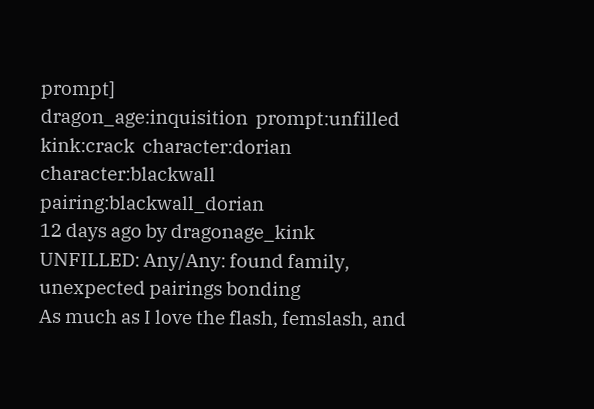prompt]
dragon_age:inquisition  prompt:unfilled  kink:crack  character:dorian  character:blackwall  pairing:blackwall_dorian
12 days ago by dragonage_kink
UNFILLED: Any/Any: found family, unexpected pairings bonding
As much as I love the flash, femslash, and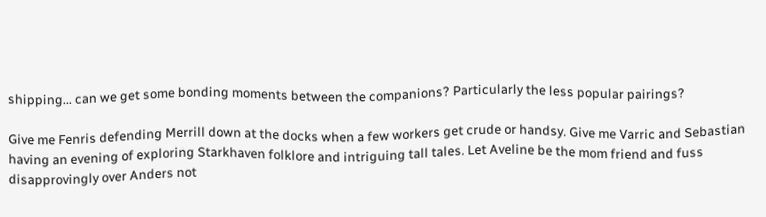shipping... can we get some bonding moments between the companions? Particularly the less popular pairings?

Give me Fenris defending Merrill down at the docks when a few workers get crude or handsy. Give me Varric and Sebastian having an evening of exploring Starkhaven folklore and intriguing tall tales. Let Aveline be the mom friend and fuss disapprovingly over Anders not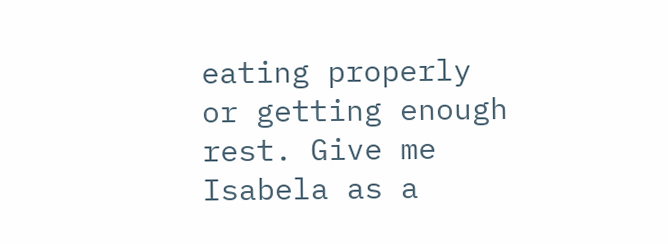eating properly or getting enough rest. Give me Isabela as a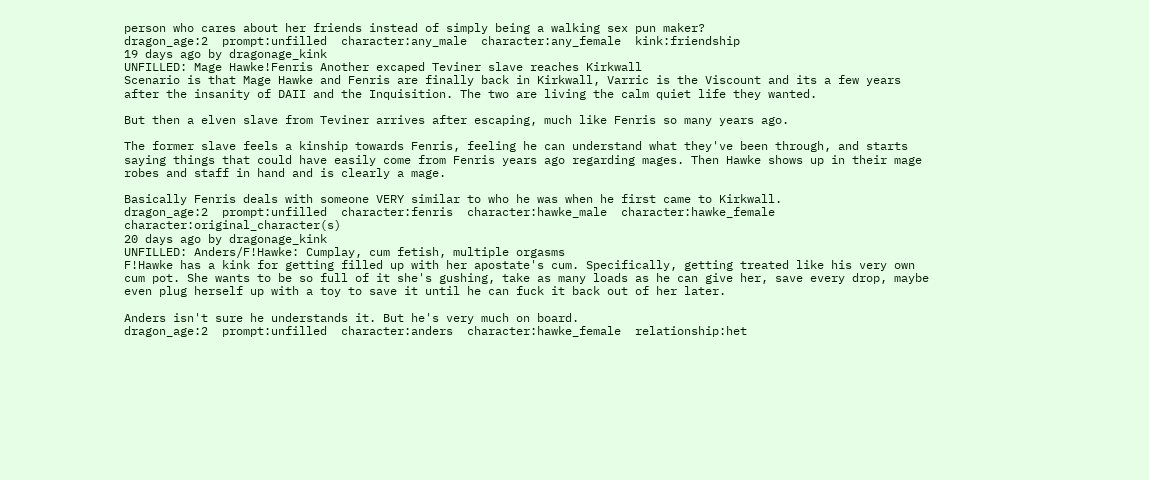person who cares about her friends instead of simply being a walking sex pun maker?
dragon_age:2  prompt:unfilled  character:any_male  character:any_female  kink:friendship
19 days ago by dragonage_kink
UNFILLED: Mage Hawke!Fenris Another excaped Teviner slave reaches Kirkwall
Scenario is that Mage Hawke and Fenris are finally back in Kirkwall, Varric is the Viscount and its a few years after the insanity of DAII and the Inquisition. The two are living the calm quiet life they wanted.

But then a elven slave from Teviner arrives after escaping, much like Fenris so many years ago.

The former slave feels a kinship towards Fenris, feeling he can understand what they've been through, and starts saying things that could have easily come from Fenris years ago regarding mages. Then Hawke shows up in their mage robes and staff in hand and is clearly a mage.

Basically Fenris deals with someone VERY similar to who he was when he first came to Kirkwall.
dragon_age:2  prompt:unfilled  character:fenris  character:hawke_male  character:hawke_female  character:original_character(s)
20 days ago by dragonage_kink
UNFILLED: Anders/F!Hawke: Cumplay, cum fetish, multiple orgasms
F!Hawke has a kink for getting filled up with her apostate's cum. Specifically, getting treated like his very own cum pot. She wants to be so full of it she's gushing, take as many loads as he can give her, save every drop, maybe even plug herself up with a toy to save it until he can fuck it back out of her later.

Anders isn't sure he understands it. But he's very much on board.
dragon_age:2  prompt:unfilled  character:anders  character:hawke_female  relationship:het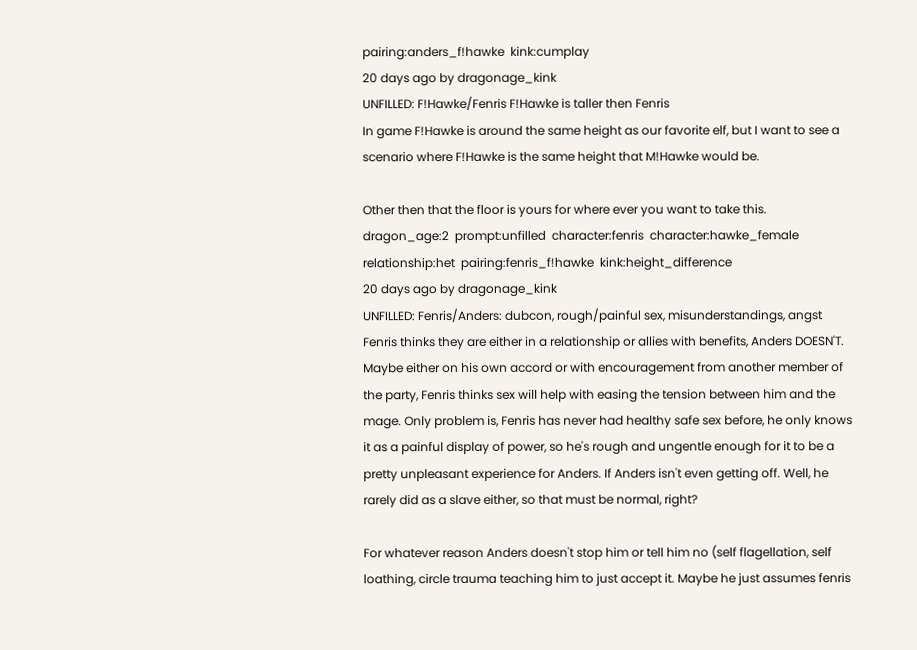pairing:anders_f!hawke  kink:cumplay
20 days ago by dragonage_kink
UNFILLED: F!Hawke/Fenris F!Hawke is taller then Fenris
In game F!Hawke is around the same height as our favorite elf, but I want to see a scenario where F!Hawke is the same height that M!Hawke would be.

Other then that the floor is yours for where ever you want to take this.
dragon_age:2  prompt:unfilled  character:fenris  character:hawke_female  relationship:het  pairing:fenris_f!hawke  kink:height_difference
20 days ago by dragonage_kink
UNFILLED: Fenris/Anders: dubcon, rough/painful sex, misunderstandings, angst
Fenris thinks they are either in a relationship or allies with benefits, Anders DOESN'T. Maybe either on his own accord or with encouragement from another member of the party, Fenris thinks sex will help with easing the tension between him and the mage. Only problem is, Fenris has never had healthy safe sex before, he only knows it as a painful display of power, so he's rough and ungentle enough for it to be a pretty unpleasant experience for Anders. If Anders isn't even getting off. Well, he rarely did as a slave either, so that must be normal, right?

For whatever reason Anders doesn't stop him or tell him no (self flagellation, self loathing, circle trauma teaching him to just accept it. Maybe he just assumes fenris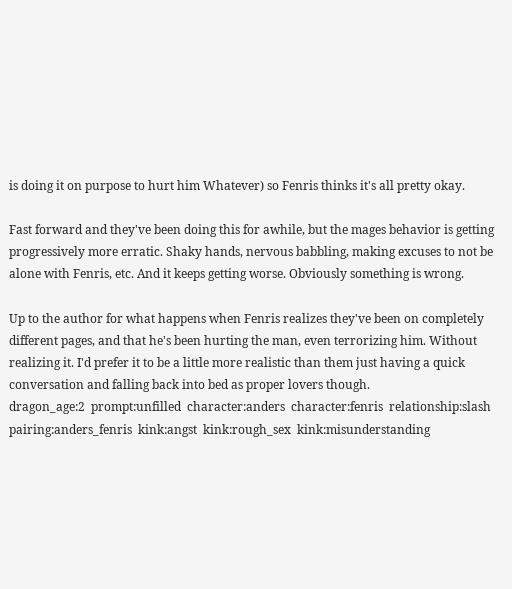is doing it on purpose to hurt him Whatever) so Fenris thinks it's all pretty okay.

Fast forward and they've been doing this for awhile, but the mages behavior is getting progressively more erratic. Shaky hands, nervous babbling, making excuses to not be alone with Fenris, etc. And it keeps getting worse. Obviously something is wrong.

Up to the author for what happens when Fenris realizes they've been on completely different pages, and that he's been hurting the man, even terrorizing him. Without realizing it. I'd prefer it to be a little more realistic than them just having a quick conversation and falling back into bed as proper lovers though.
dragon_age:2  prompt:unfilled  character:anders  character:fenris  relationship:slash  pairing:anders_fenris  kink:angst  kink:rough_sex  kink:misunderstanding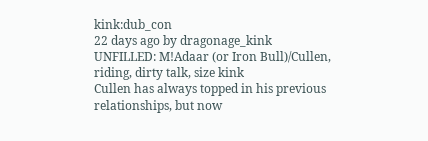kink:dub_con
22 days ago by dragonage_kink
UNFILLED: M!Adaar (or Iron Bull)/Cullen, riding, dirty talk, size kink
Cullen has always topped in his previous relationships, but now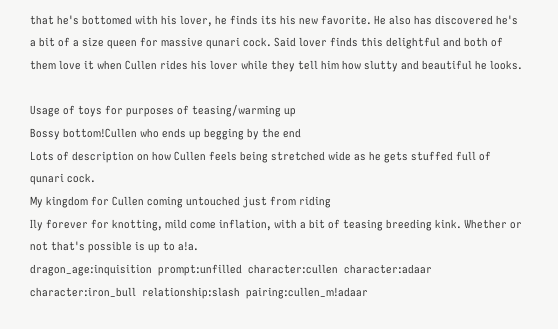that he's bottomed with his lover, he finds its his new favorite. He also has discovered he's a bit of a size queen for massive qunari cock. Said lover finds this delightful and both of them love it when Cullen rides his lover while they tell him how slutty and beautiful he looks.

Usage of toys for purposes of teasing/warming up
Bossy bottom!Cullen who ends up begging by the end
Lots of description on how Cullen feels being stretched wide as he gets stuffed full of qunari cock.
My kingdom for Cullen coming untouched just from riding
Ily forever for knotting, mild come inflation, with a bit of teasing breeding kink. Whether or not that's possible is up to a!a.
dragon_age:inquisition  prompt:unfilled  character:cullen  character:adaar  character:iron_bull  relationship:slash  pairing:cullen_m!adaar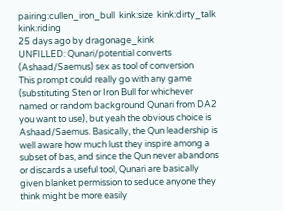pairing:cullen_iron_bull  kink:size  kink:dirty_talk  kink:riding
25 days ago by dragonage_kink
UNFILLED: Qunari/potential converts (Ashaad/Saemus) sex as tool of conversion
This prompt could really go with any game (substituting Sten or Iron Bull for whichever named or random background Qunari from DA2 you want to use), but yeah the obvious choice is Ashaad/Saemus. Basically, the Qun leadership is well aware how much lust they inspire among a subset of bas, and since the Qun never abandons or discards a useful tool, Qunari are basically given blanket permission to seduce anyone they think might be more easily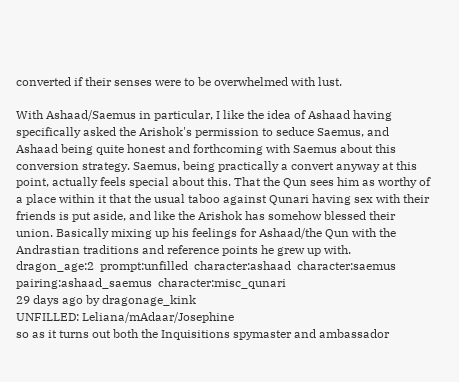converted if their senses were to be overwhelmed with lust.

With Ashaad/Saemus in particular, I like the idea of Ashaad having specifically asked the Arishok's permission to seduce Saemus, and Ashaad being quite honest and forthcoming with Saemus about this conversion strategy. Saemus, being practically a convert anyway at this point, actually feels special about this. That the Qun sees him as worthy of a place within it that the usual taboo against Qunari having sex with their friends is put aside, and like the Arishok has somehow blessed their union. Basically mixing up his feelings for Ashaad/the Qun with the Andrastian traditions and reference points he grew up with.
dragon_age:2  prompt:unfilled  character:ashaad  character:saemus  pairing:ashaad_saemus  character:misc_qunari
29 days ago by dragonage_kink
UNFILLED: Leliana/mAdaar/Josephine
so as it turns out both the Inquisitions spymaster and ambassador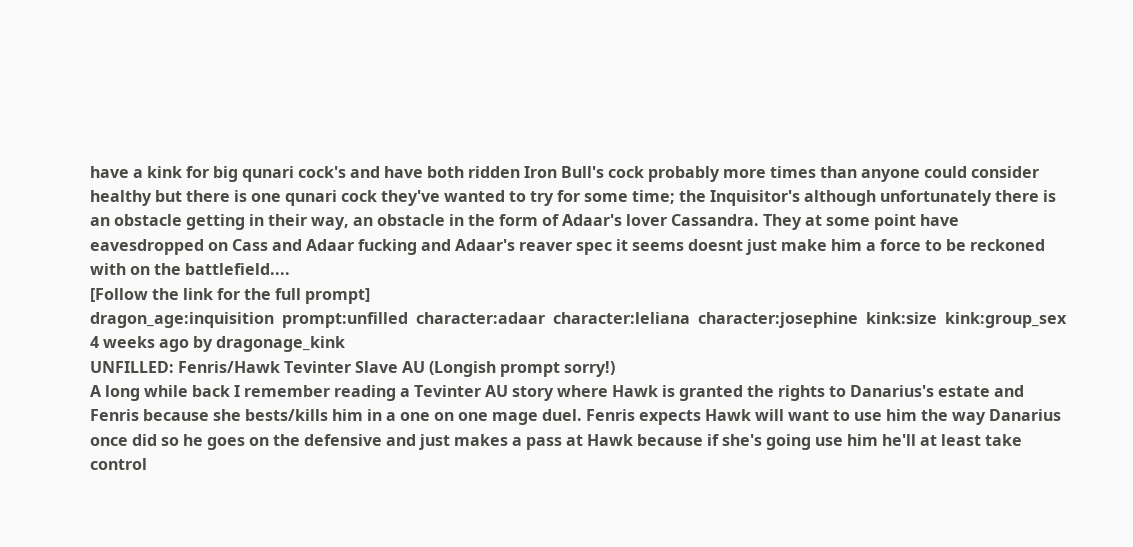have a kink for big qunari cock's and have both ridden Iron Bull's cock probably more times than anyone could consider healthy but there is one qunari cock they've wanted to try for some time; the Inquisitor's although unfortunately there is an obstacle getting in their way, an obstacle in the form of Adaar's lover Cassandra. They at some point have eavesdropped on Cass and Adaar fucking and Adaar's reaver spec it seems doesnt just make him a force to be reckoned with on the battlefield....
[Follow the link for the full prompt]
dragon_age:inquisition  prompt:unfilled  character:adaar  character:leliana  character:josephine  kink:size  kink:group_sex
4 weeks ago by dragonage_kink
UNFILLED: Fenris/Hawk Tevinter Slave AU (Longish prompt sorry!)
A long while back I remember reading a Tevinter AU story where Hawk is granted the rights to Danarius's estate and Fenris because she bests/kills him in a one on one mage duel. Fenris expects Hawk will want to use him the way Danarius once did so he goes on the defensive and just makes a pass at Hawk because if she's going use him he'll at least take control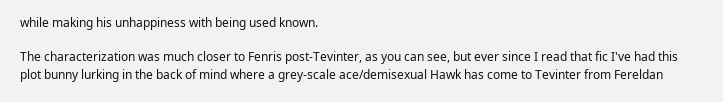while making his unhappiness with being used known.

The characterization was much closer to Fenris post-Tevinter, as you can see, but ever since I read that fic I've had this plot bunny lurking in the back of mind where a grey-scale ace/demisexual Hawk has come to Tevinter from Fereldan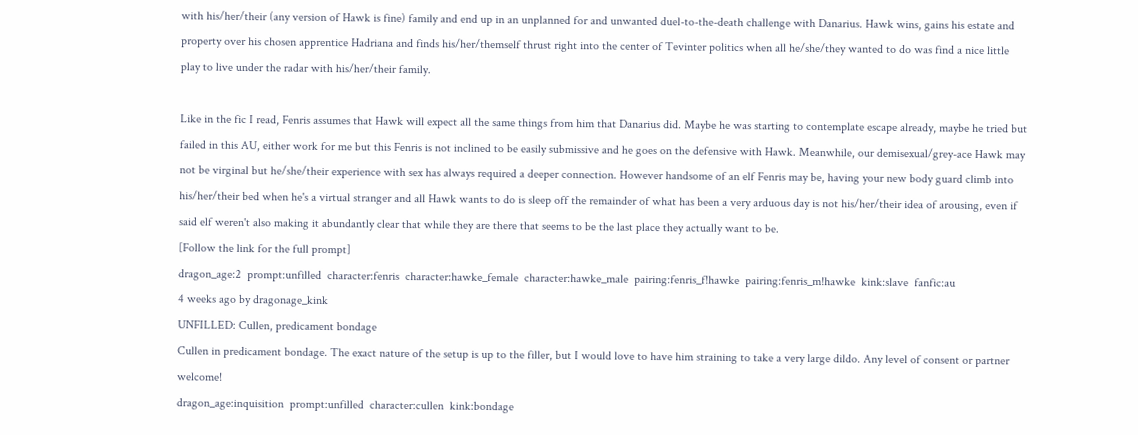with his/her/their (any version of Hawk is fine) family and end up in an unplanned for and unwanted duel-to-the-death challenge with Danarius. Hawk wins, gains his estate and property over his chosen apprentice Hadriana and finds his/her/themself thrust right into the center of Tevinter politics when all he/she/they wanted to do was find a nice little play to live under the radar with his/her/their family.

Like in the fic I read, Fenris assumes that Hawk will expect all the same things from him that Danarius did. Maybe he was starting to contemplate escape already, maybe he tried but failed in this AU, either work for me but this Fenris is not inclined to be easily submissive and he goes on the defensive with Hawk. Meanwhile, our demisexual/grey-ace Hawk may not be virginal but he/she/their experience with sex has always required a deeper connection. However handsome of an elf Fenris may be, having your new body guard climb into his/her/their bed when he's a virtual stranger and all Hawk wants to do is sleep off the remainder of what has been a very arduous day is not his/her/their idea of arousing, even if said elf weren't also making it abundantly clear that while they are there that seems to be the last place they actually want to be.
[Follow the link for the full prompt]
dragon_age:2  prompt:unfilled  character:fenris  character:hawke_female  character:hawke_male  pairing:fenris_f!hawke  pairing:fenris_m!hawke  kink:slave  fanfic:au
4 weeks ago by dragonage_kink
UNFILLED: Cullen, predicament bondage
Cullen in predicament bondage. The exact nature of the setup is up to the filler, but I would love to have him straining to take a very large dildo. Any level of consent or partner welcome!
dragon_age:inquisition  prompt:unfilled  character:cullen  kink:bondage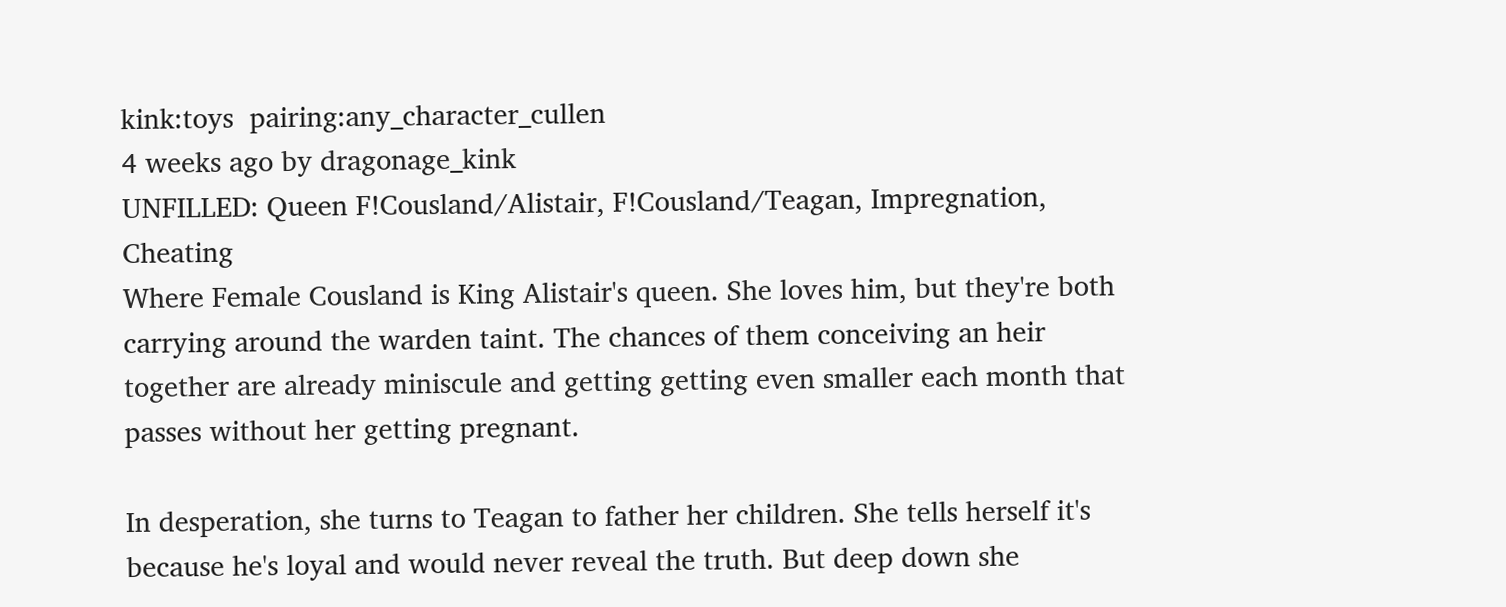kink:toys  pairing:any_character_cullen
4 weeks ago by dragonage_kink
UNFILLED: Queen F!Cousland/Alistair, F!Cousland/Teagan, Impregnation, Cheating
Where Female Cousland is King Alistair's queen. She loves him, but they're both carrying around the warden taint. The chances of them conceiving an heir together are already miniscule and getting getting even smaller each month that passes without her getting pregnant.

In desperation, she turns to Teagan to father her children. She tells herself it's because he's loyal and would never reveal the truth. But deep down she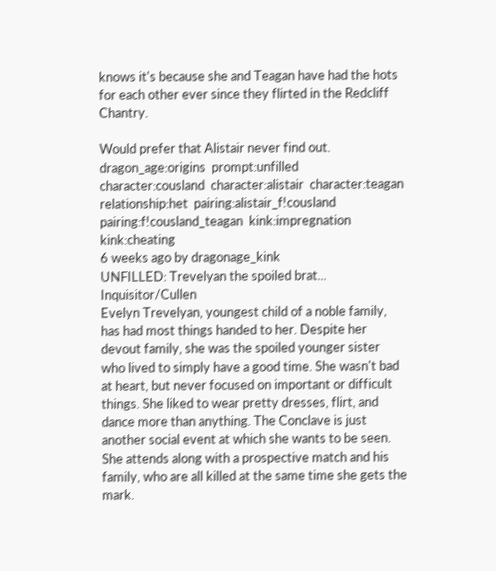knows it's because she and Teagan have had the hots for each other ever since they flirted in the Redcliff Chantry.

Would prefer that Alistair never find out.
dragon_age:origins  prompt:unfilled  character:cousland  character:alistair  character:teagan  relationship:het  pairing:alistair_f!cousland  pairing:f!cousland_teagan  kink:impregnation  kink:cheating
6 weeks ago by dragonage_kink
UNFILLED: Trevelyan the spoiled brat... Inquisitor/Cullen
Evelyn Trevelyan, youngest child of a noble family, has had most things handed to her. Despite her devout family, she was the spoiled younger sister who lived to simply have a good time. She wasn't bad at heart, but never focused on important or difficult things. She liked to wear pretty dresses, flirt, and dance more than anything. The Conclave is just another social event at which she wants to be seen. She attends along with a prospective match and his family, who are all killed at the same time she gets the mark.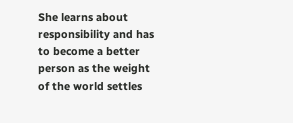She learns about responsibility and has to become a better person as the weight of the world settles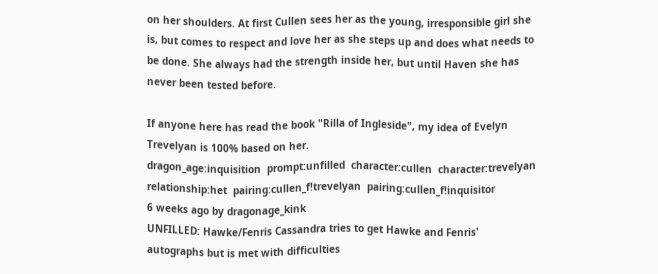on her shoulders. At first Cullen sees her as the young, irresponsible girl she is, but comes to respect and love her as she steps up and does what needs to be done. She always had the strength inside her, but until Haven she has never been tested before.

If anyone here has read the book "Rilla of Ingleside", my idea of Evelyn Trevelyan is 100% based on her.
dragon_age:inquisition  prompt:unfilled  character:cullen  character:trevelyan  relationship:het  pairing:cullen_f!trevelyan  pairing:cullen_f!inquisitor
6 weeks ago by dragonage_kink
UNFILLED: Hawke/Fenris Cassandra tries to get Hawke and Fenris' autographs but is met with difficulties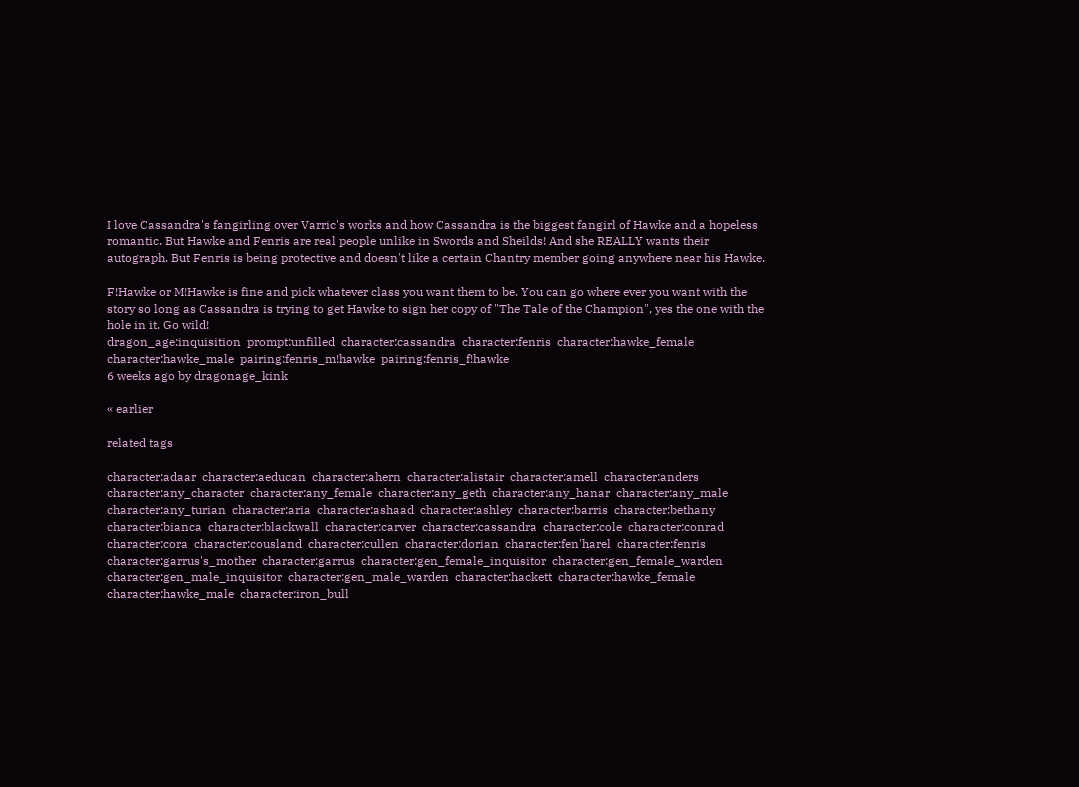I love Cassandra's fangirling over Varric's works and how Cassandra is the biggest fangirl of Hawke and a hopeless romantic. But Hawke and Fenris are real people unlike in Swords and Sheilds! And she REALLY wants their autograph. But Fenris is being protective and doesn't like a certain Chantry member going anywhere near his Hawke.

F!Hawke or M!Hawke is fine and pick whatever class you want them to be. You can go where ever you want with the story so long as Cassandra is trying to get Hawke to sign her copy of "The Tale of the Champion", yes the one with the hole in it. Go wild!
dragon_age:inquisition  prompt:unfilled  character:cassandra  character:fenris  character:hawke_female  character:hawke_male  pairing:fenris_m!hawke  pairing:fenris_f!hawke
6 weeks ago by dragonage_kink

« earlier

related tags

character:adaar  character:aeducan  character:ahern  character:alistair  character:amell  character:anders  character:any_character  character:any_female  character:any_geth  character:any_hanar  character:any_male  character:any_turian  character:aria  character:ashaad  character:ashley  character:barris  character:bethany  character:bianca  character:blackwall  character:carver  character:cassandra  character:cole  character:conrad  character:cora  character:cousland  character:cullen  character:dorian  character:fen'harel  character:fenris  character:garrus's_mother  character:garrus  character:gen_female_inquisitor  character:gen_female_warden  character:gen_male_inquisitor  character:gen_male_warden  character:hackett  character:hawke_female  character:hawke_male  character:iron_bull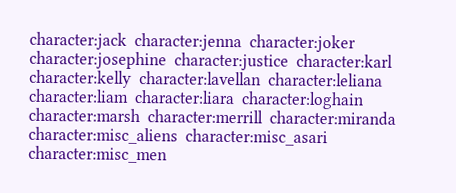character:jack  character:jenna  character:joker  character:josephine  character:justice  character:karl  character:kelly  character:lavellan  character:leliana  character:liam  character:liara  character:loghain  character:marsh  character:merrill  character:miranda  character:misc_aliens  character:misc_asari  character:misc_men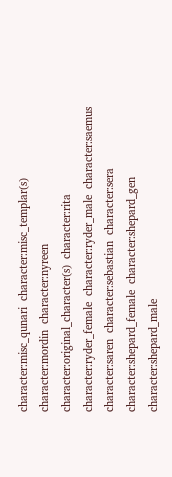character:misc_qunari  character:misc_templar(s)  character:mordin  character:nyreen  character:original_character(s)  character:rita  character:ryder_female  character:ryder_male  character:saemus  character:saren  character:sebastian  character:sera  character:shepard_female  character:shepard_gen  character:shepard_male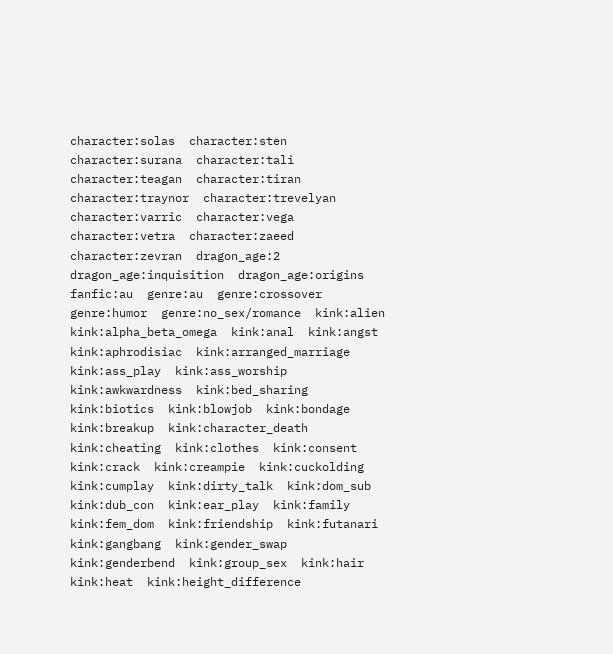character:solas  character:sten  character:surana  character:tali  character:teagan  character:tiran  character:traynor  character:trevelyan  character:varric  character:vega  character:vetra  character:zaeed  character:zevran  dragon_age:2  dragon_age:inquisition  dragon_age:origins  fanfic:au  genre:au  genre:crossover  genre:humor  genre:no_sex/romance  kink:alien  kink:alpha_beta_omega  kink:anal  kink:angst  kink:aphrodisiac  kink:arranged_marriage  kink:ass_play  kink:ass_worship  kink:awkwardness  kink:bed_sharing  kink:biotics  kink:blowjob  kink:bondage  kink:breakup  kink:character_death  kink:cheating  kink:clothes  kink:consent  kink:crack  kink:creampie  kink:cuckolding  kink:cumplay  kink:dirty_talk  kink:dom_sub  kink:dub_con  kink:ear_play  kink:family  kink:fem_dom  kink:friendship  kink:futanari  kink:gangbang  kink:gender_swap  kink:genderbend  kink:group_sex  kink:hair  kink:heat  kink:height_difference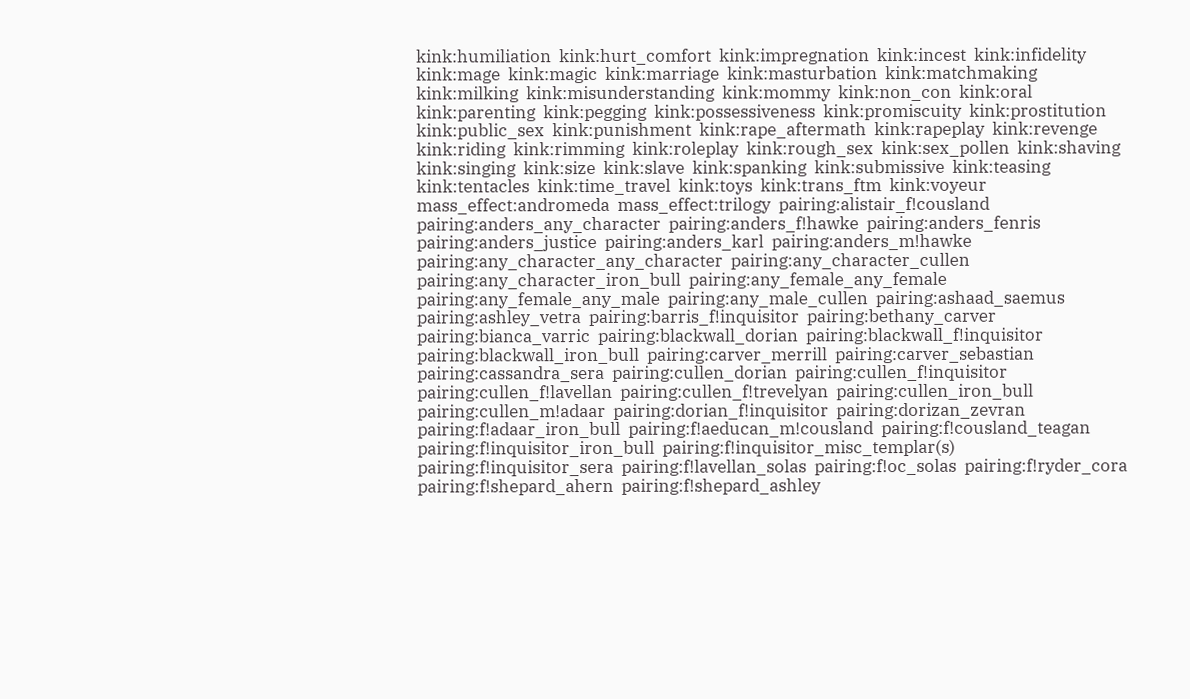kink:humiliation  kink:hurt_comfort  kink:impregnation  kink:incest  kink:infidelity  kink:mage  kink:magic  kink:marriage  kink:masturbation  kink:matchmaking  kink:milking  kink:misunderstanding  kink:mommy  kink:non_con  kink:oral  kink:parenting  kink:pegging  kink:possessiveness  kink:promiscuity  kink:prostitution  kink:public_sex  kink:punishment  kink:rape_aftermath  kink:rapeplay  kink:revenge  kink:riding  kink:rimming  kink:roleplay  kink:rough_sex  kink:sex_pollen  kink:shaving  kink:singing  kink:size  kink:slave  kink:spanking  kink:submissive  kink:teasing  kink:tentacles  kink:time_travel  kink:toys  kink:trans_ftm  kink:voyeur  mass_effect:andromeda  mass_effect:trilogy  pairing:alistair_f!cousland  pairing:anders_any_character  pairing:anders_f!hawke  pairing:anders_fenris  pairing:anders_justice  pairing:anders_karl  pairing:anders_m!hawke  pairing:any_character_any_character  pairing:any_character_cullen  pairing:any_character_iron_bull  pairing:any_female_any_female  pairing:any_female_any_male  pairing:any_male_cullen  pairing:ashaad_saemus  pairing:ashley_vetra  pairing:barris_f!inquisitor  pairing:bethany_carver  pairing:bianca_varric  pairing:blackwall_dorian  pairing:blackwall_f!inquisitor  pairing:blackwall_iron_bull  pairing:carver_merrill  pairing:carver_sebastian  pairing:cassandra_sera  pairing:cullen_dorian  pairing:cullen_f!inquisitor  pairing:cullen_f!lavellan  pairing:cullen_f!trevelyan  pairing:cullen_iron_bull  pairing:cullen_m!adaar  pairing:dorian_f!inquisitor  pairing:dorizan_zevran  pairing:f!adaar_iron_bull  pairing:f!aeducan_m!cousland  pairing:f!cousland_teagan  pairing:f!inquisitor_iron_bull  pairing:f!inquisitor_misc_templar(s)  pairing:f!inquisitor_sera  pairing:f!lavellan_solas  pairing:f!oc_solas  pairing:f!ryder_cora  pairing:f!shepard_ahern  pairing:f!shepard_ashley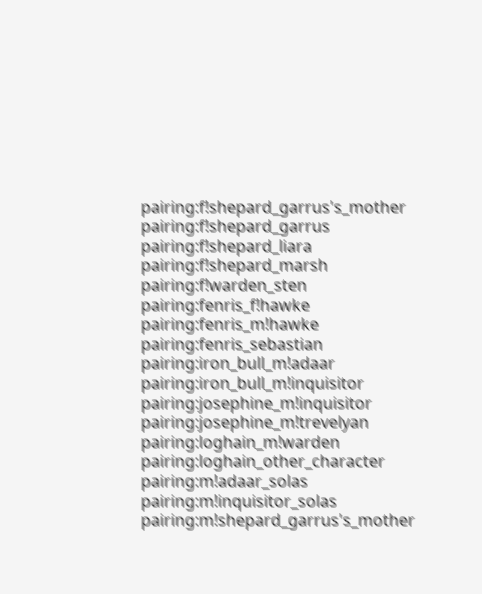pairing:f!shepard_garrus's_mother  pairing:f!shepard_garrus  pairing:f!shepard_liara  pairing:f!shepard_marsh  pairing:f!warden_sten  pairing:fenris_f!hawke  pairing:fenris_m!hawke  pairing:fenris_sebastian  pairing:iron_bull_m!adaar  pairing:iron_bull_m!inquisitor  pairing:josephine_m!inquisitor  pairing:josephine_m!trevelyan  pairing:loghain_m!warden  pairing:loghain_other_character  pairing:m!adaar_solas  pairing:m!inquisitor_solas  pairing:m!shepard_garrus's_mother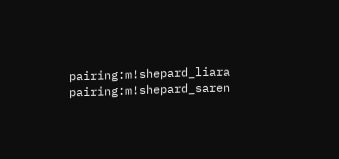pairing:m!shepard_liara  pairing:m!shepard_saren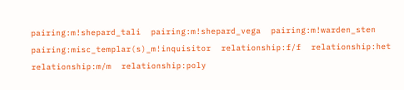pairing:m!shepard_tali  pairing:m!shepard_vega  pairing:m!warden_sten  pairing:misc_templar(s)_m!inquisitor  relationship:f/f  relationship:het  relationship:m/m  relationship:poly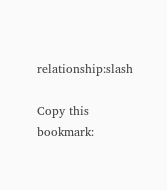relationship:slash

Copy this bookmark: